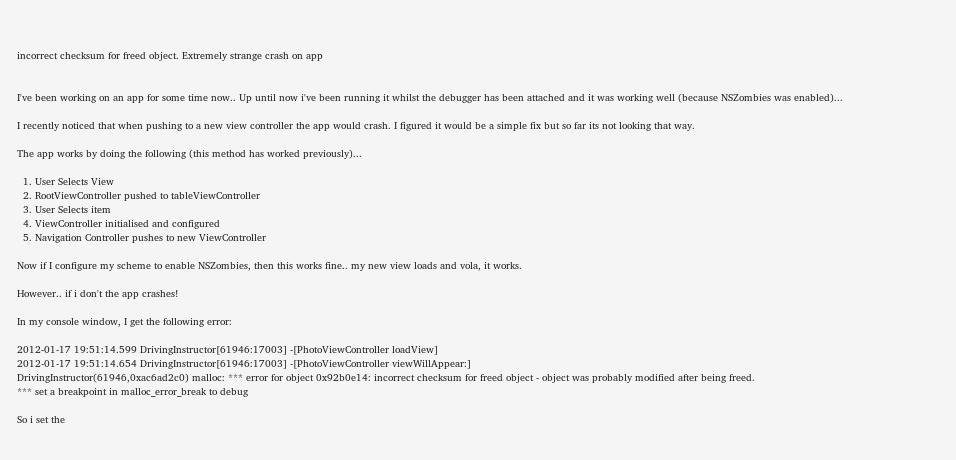incorrect checksum for freed object. Extremely strange crash on app


I've been working on an app for some time now.. Up until now i've been running it whilst the debugger has been attached and it was working well (because NSZombies was enabled)...

I recently noticed that when pushing to a new view controller the app would crash. I figured it would be a simple fix but so far its not looking that way.

The app works by doing the following (this method has worked previously)...

  1. User Selects View
  2. RootViewController pushed to tableViewController
  3. User Selects item
  4. ViewController initialised and configured
  5. Navigation Controller pushes to new ViewController

Now if I configure my scheme to enable NSZombies, then this works fine.. my new view loads and vola, it works.

However.. if i don't the app crashes!

In my console window, I get the following error:

2012-01-17 19:51:14.599 DrivingInstructor[61946:17003] -[PhotoViewController loadView]
2012-01-17 19:51:14.654 DrivingInstructor[61946:17003] -[PhotoViewController viewWillAppear:]
DrivingInstructor(61946,0xac6ad2c0) malloc: *** error for object 0x92b0e14: incorrect checksum for freed object - object was probably modified after being freed.
*** set a breakpoint in malloc_error_break to debug

So i set the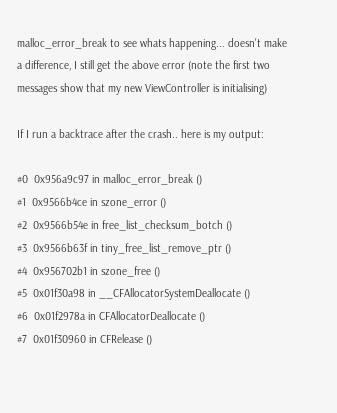malloc_error_break to see whats happening... doesn't make a difference, I still get the above error (note the first two messages show that my new ViewController is initialising)

If I run a backtrace after the crash.. here is my output:

#0  0x956a9c97 in malloc_error_break ()
#1  0x9566b4ce in szone_error ()
#2  0x9566b54e in free_list_checksum_botch ()
#3  0x9566b63f in tiny_free_list_remove_ptr ()
#4  0x956702b1 in szone_free ()
#5  0x01f30a98 in __CFAllocatorSystemDeallocate ()
#6  0x01f2978a in CFAllocatorDeallocate ()
#7  0x01f30960 in CFRelease ()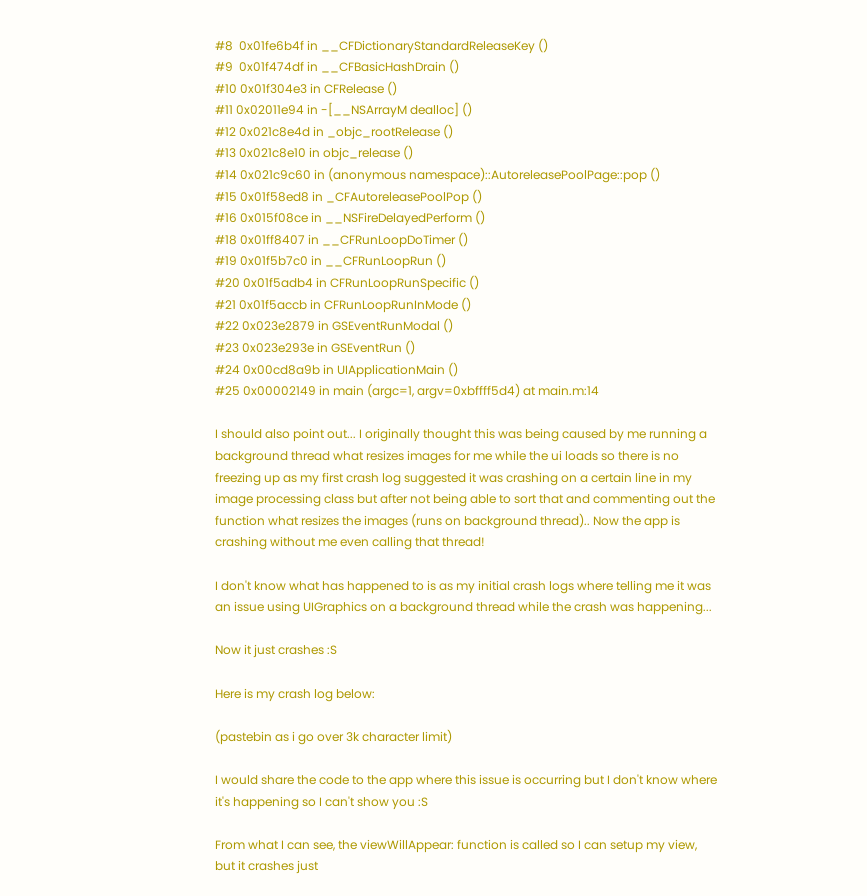#8  0x01fe6b4f in __CFDictionaryStandardReleaseKey ()
#9  0x01f474df in __CFBasicHashDrain ()
#10 0x01f304e3 in CFRelease ()
#11 0x02011e94 in -[__NSArrayM dealloc] ()
#12 0x021c8e4d in _objc_rootRelease ()
#13 0x021c8e10 in objc_release ()
#14 0x021c9c60 in (anonymous namespace)::AutoreleasePoolPage::pop ()
#15 0x01f58ed8 in _CFAutoreleasePoolPop ()
#16 0x015f08ce in __NSFireDelayedPerform ()
#18 0x01ff8407 in __CFRunLoopDoTimer ()
#19 0x01f5b7c0 in __CFRunLoopRun ()
#20 0x01f5adb4 in CFRunLoopRunSpecific ()
#21 0x01f5accb in CFRunLoopRunInMode ()
#22 0x023e2879 in GSEventRunModal ()
#23 0x023e293e in GSEventRun ()
#24 0x00cd8a9b in UIApplicationMain ()
#25 0x00002149 in main (argc=1, argv=0xbffff5d4) at main.m:14

I should also point out... I originally thought this was being caused by me running a background thread what resizes images for me while the ui loads so there is no freezing up as my first crash log suggested it was crashing on a certain line in my image processing class but after not being able to sort that and commenting out the function what resizes the images (runs on background thread).. Now the app is crashing without me even calling that thread!

I don't know what has happened to is as my initial crash logs where telling me it was an issue using UIGraphics on a background thread while the crash was happening...

Now it just crashes :S

Here is my crash log below:

(pastebin as i go over 3k character limit)

I would share the code to the app where this issue is occurring but I don't know where it's happening so I can't show you :S

From what I can see, the viewWillAppear: function is called so I can setup my view, but it crashes just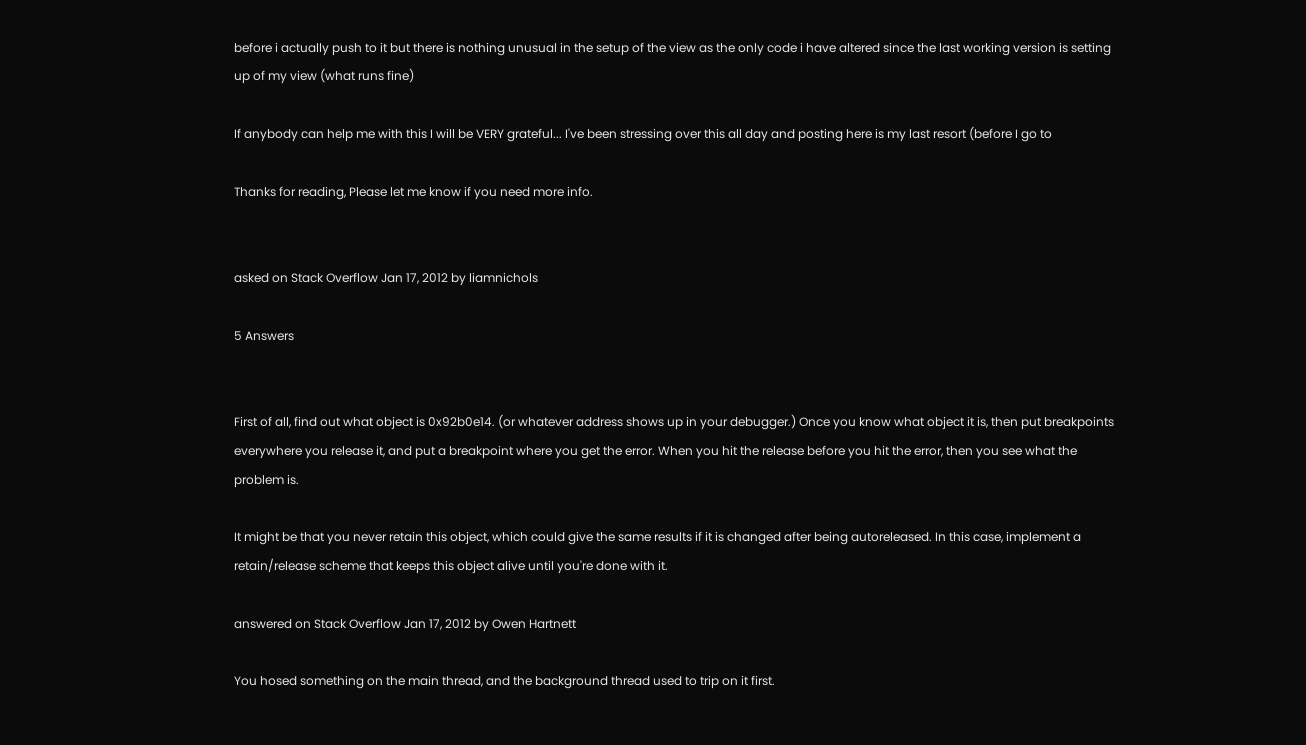before i actually push to it but there is nothing unusual in the setup of the view as the only code i have altered since the last working version is setting up of my view (what runs fine)

If anybody can help me with this I will be VERY grateful... I've been stressing over this all day and posting here is my last resort (before I go to

Thanks for reading, Please let me know if you need more info.


asked on Stack Overflow Jan 17, 2012 by liamnichols

5 Answers


First of all, find out what object is 0x92b0e14. (or whatever address shows up in your debugger.) Once you know what object it is, then put breakpoints everywhere you release it, and put a breakpoint where you get the error. When you hit the release before you hit the error, then you see what the problem is.

It might be that you never retain this object, which could give the same results if it is changed after being autoreleased. In this case, implement a retain/release scheme that keeps this object alive until you're done with it.

answered on Stack Overflow Jan 17, 2012 by Owen Hartnett

You hosed something on the main thread, and the background thread used to trip on it first.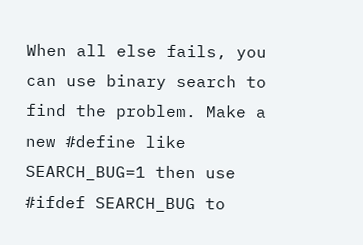When all else fails, you can use binary search to find the problem. Make a new #define like SEARCH_BUG=1 then use #ifdef SEARCH_BUG to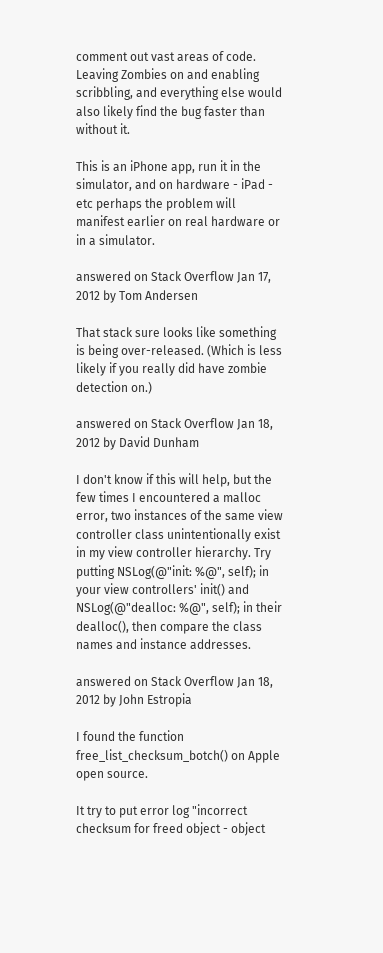comment out vast areas of code. Leaving Zombies on and enabling scribbling, and everything else would also likely find the bug faster than without it.

This is an iPhone app, run it in the simulator, and on hardware - iPad - etc perhaps the problem will manifest earlier on real hardware or in a simulator.

answered on Stack Overflow Jan 17, 2012 by Tom Andersen

That stack sure looks like something is being over-released. (Which is less likely if you really did have zombie detection on.)

answered on Stack Overflow Jan 18, 2012 by David Dunham

I don't know if this will help, but the few times I encountered a malloc error, two instances of the same view controller class unintentionally exist in my view controller hierarchy. Try putting NSLog(@"init: %@", self); in your view controllers' init() and NSLog(@"dealloc: %@", self); in their dealloc(), then compare the class names and instance addresses.

answered on Stack Overflow Jan 18, 2012 by John Estropia

I found the function free_list_checksum_botch() on Apple open source.

It try to put error log "incorrect checksum for freed object - object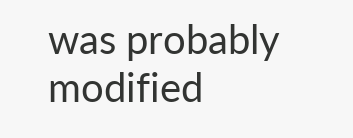was probably modified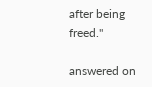after being freed."

answered on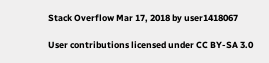Stack Overflow Mar 17, 2018 by user1418067

User contributions licensed under CC BY-SA 3.0